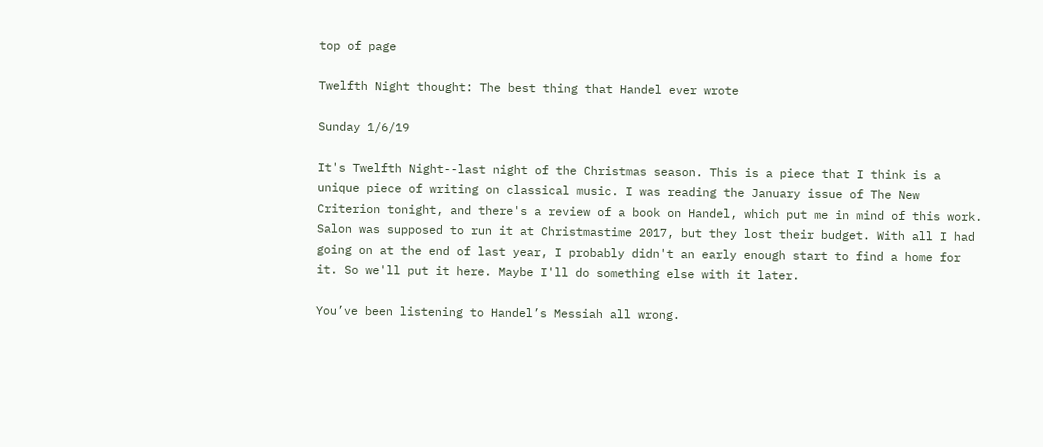top of page

Twelfth Night thought: The best thing that Handel ever wrote

Sunday 1/6/19

It's Twelfth Night--last night of the Christmas season. This is a piece that I think is a unique piece of writing on classical music. I was reading the January issue of The New Criterion tonight, and there's a review of a book on Handel, which put me in mind of this work. Salon was supposed to run it at Christmastime 2017, but they lost their budget. With all I had going on at the end of last year, I probably didn't an early enough start to find a home for it. So we'll put it here. Maybe I'll do something else with it later.

You’ve been listening to Handel’s Messiah all wrong.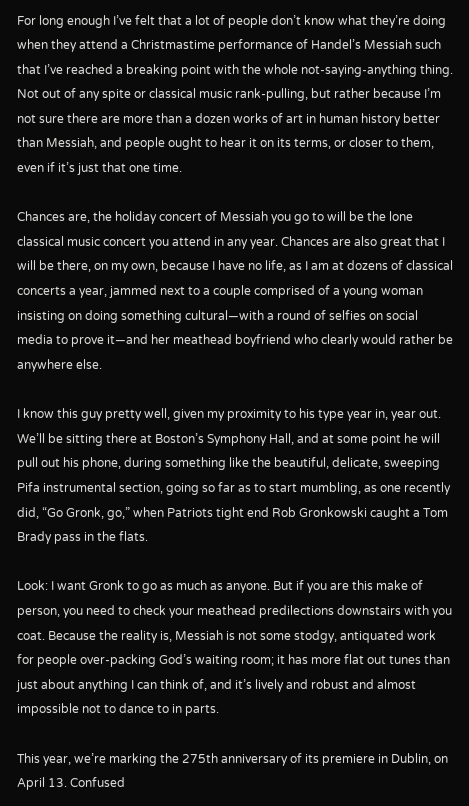For long enough I’ve felt that a lot of people don’t know what they’re doing when they attend a Christmastime performance of Handel’s Messiah such that I’ve reached a breaking point with the whole not-saying-anything thing. Not out of any spite or classical music rank-pulling, but rather because I’m not sure there are more than a dozen works of art in human history better than Messiah, and people ought to hear it on its terms, or closer to them, even if it’s just that one time.

Chances are, the holiday concert of Messiah you go to will be the lone classical music concert you attend in any year. Chances are also great that I will be there, on my own, because I have no life, as I am at dozens of classical concerts a year, jammed next to a couple comprised of a young woman insisting on doing something cultural—with a round of selfies on social media to prove it—and her meathead boyfriend who clearly would rather be anywhere else.

I know this guy pretty well, given my proximity to his type year in, year out. We’ll be sitting there at Boston’s Symphony Hall, and at some point he will pull out his phone, during something like the beautiful, delicate, sweeping Pifa instrumental section, going so far as to start mumbling, as one recently did, “Go Gronk, go,” when Patriots tight end Rob Gronkowski caught a Tom Brady pass in the flats.

Look: I want Gronk to go as much as anyone. But if you are this make of person, you need to check your meathead predilections downstairs with you coat. Because the reality is, Messiah is not some stodgy, antiquated work for people over-packing God’s waiting room; it has more flat out tunes than just about anything I can think of, and it’s lively and robust and almost impossible not to dance to in parts.

This year, we’re marking the 275th anniversary of its premiere in Dublin, on April 13. Confused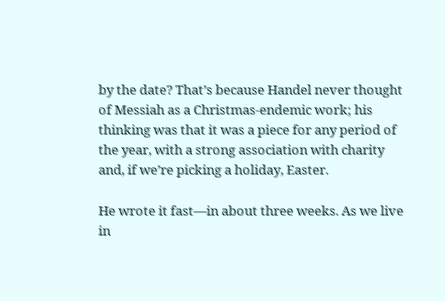by the date? That’s because Handel never thought of Messiah as a Christmas-endemic work; his thinking was that it was a piece for any period of the year, with a strong association with charity and, if we’re picking a holiday, Easter.

He wrote it fast—in about three weeks. As we live in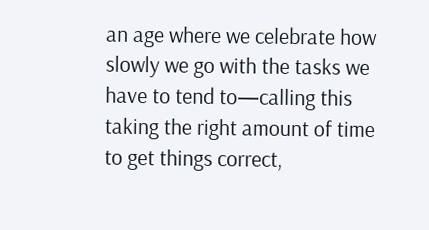an age where we celebrate how slowly we go with the tasks we have to tend to—calling this taking the right amount of time to get things correct,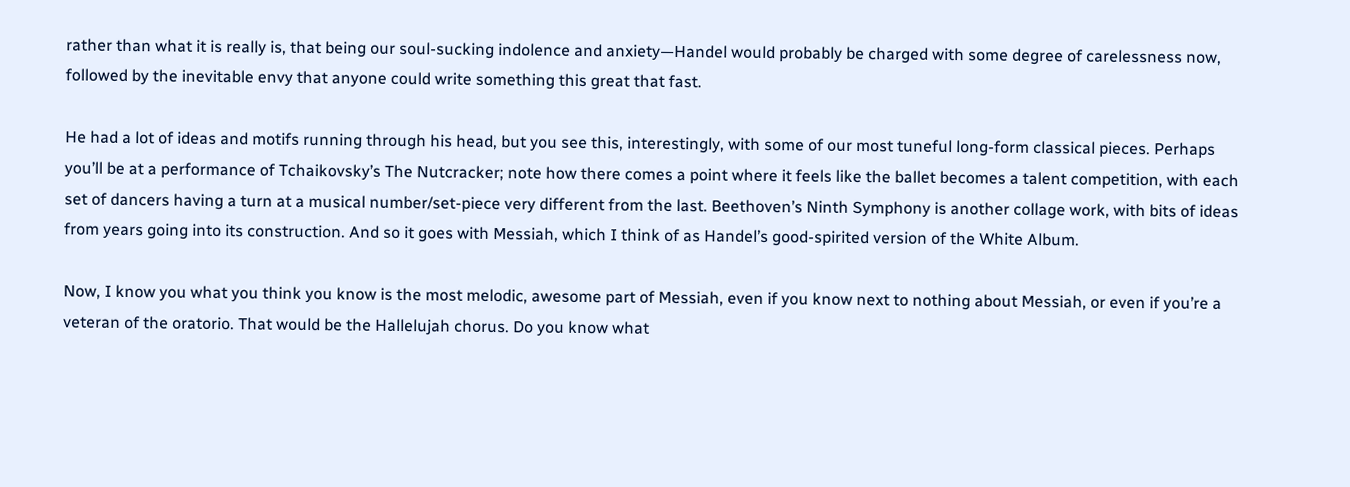rather than what it is really is, that being our soul-sucking indolence and anxiety—Handel would probably be charged with some degree of carelessness now, followed by the inevitable envy that anyone could write something this great that fast.

He had a lot of ideas and motifs running through his head, but you see this, interestingly, with some of our most tuneful long-form classical pieces. Perhaps you’ll be at a performance of Tchaikovsky’s The Nutcracker; note how there comes a point where it feels like the ballet becomes a talent competition, with each set of dancers having a turn at a musical number/set-piece very different from the last. Beethoven’s Ninth Symphony is another collage work, with bits of ideas from years going into its construction. And so it goes with Messiah, which I think of as Handel’s good-spirited version of the White Album.

Now, I know you what you think you know is the most melodic, awesome part of Messiah, even if you know next to nothing about Messiah, or even if you’re a veteran of the oratorio. That would be the Hallelujah chorus. Do you know what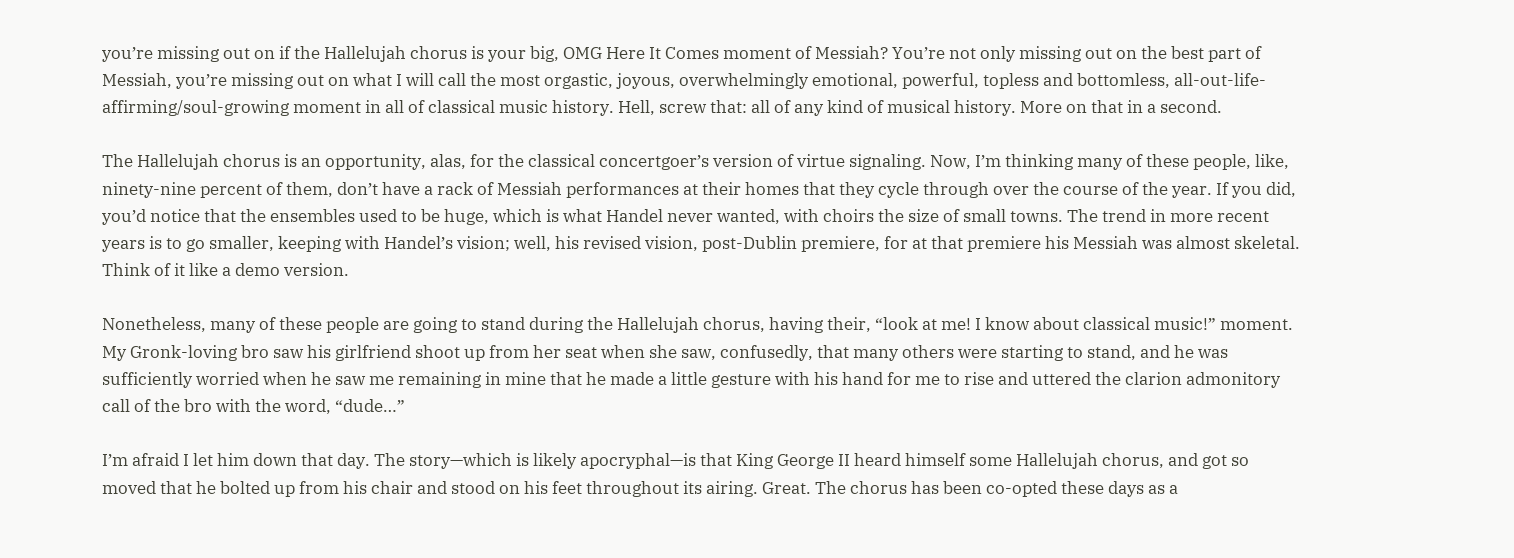you’re missing out on if the Hallelujah chorus is your big, OMG Here It Comes moment of Messiah? You’re not only missing out on the best part of Messiah, you’re missing out on what I will call the most orgastic, joyous, overwhelmingly emotional, powerful, topless and bottomless, all-out-life-affirming/soul-growing moment in all of classical music history. Hell, screw that: all of any kind of musical history. More on that in a second.

The Hallelujah chorus is an opportunity, alas, for the classical concertgoer’s version of virtue signaling. Now, I’m thinking many of these people, like, ninety-nine percent of them, don’t have a rack of Messiah performances at their homes that they cycle through over the course of the year. If you did, you’d notice that the ensembles used to be huge, which is what Handel never wanted, with choirs the size of small towns. The trend in more recent years is to go smaller, keeping with Handel’s vision; well, his revised vision, post-Dublin premiere, for at that premiere his Messiah was almost skeletal. Think of it like a demo version.

Nonetheless, many of these people are going to stand during the Hallelujah chorus, having their, “look at me! I know about classical music!” moment. My Gronk-loving bro saw his girlfriend shoot up from her seat when she saw, confusedly, that many others were starting to stand, and he was sufficiently worried when he saw me remaining in mine that he made a little gesture with his hand for me to rise and uttered the clarion admonitory call of the bro with the word, “dude…”

I’m afraid I let him down that day. The story—which is likely apocryphal—is that King George II heard himself some Hallelujah chorus, and got so moved that he bolted up from his chair and stood on his feet throughout its airing. Great. The chorus has been co-opted these days as a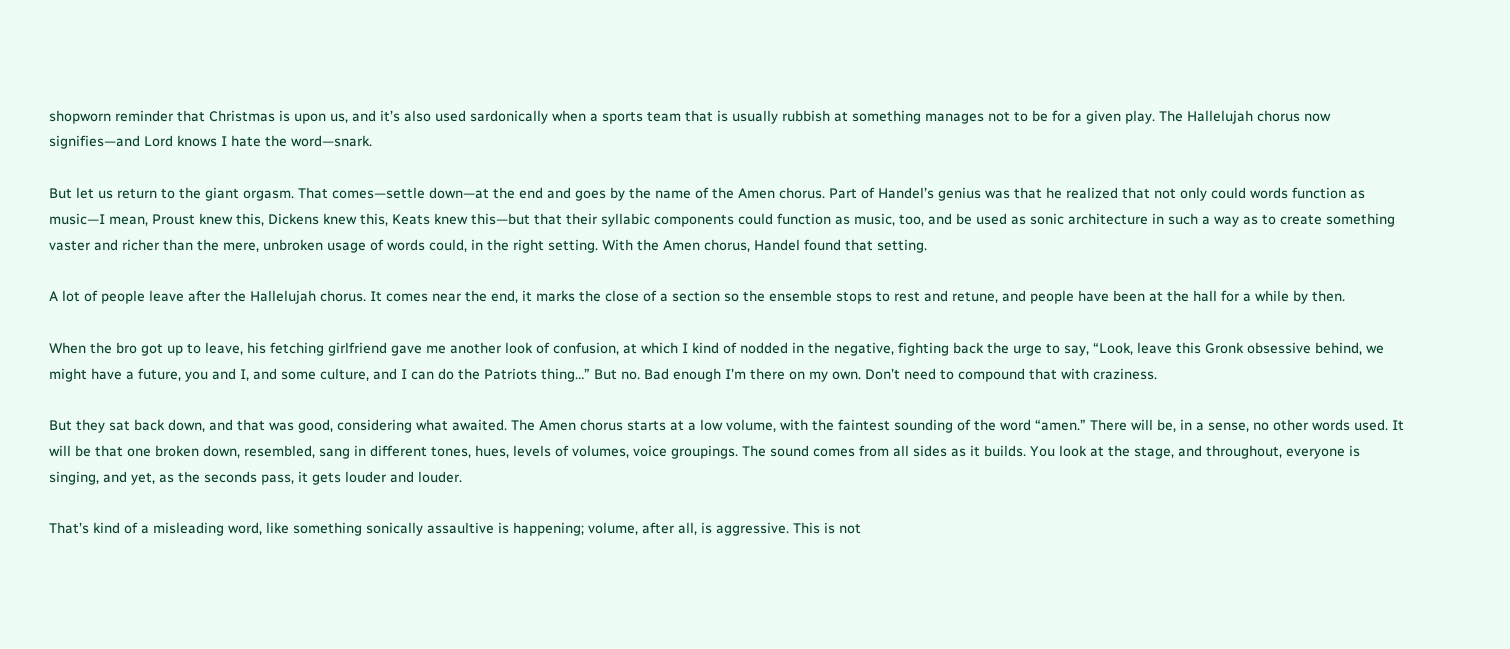shopworn reminder that Christmas is upon us, and it’s also used sardonically when a sports team that is usually rubbish at something manages not to be for a given play. The Hallelujah chorus now signifies—and Lord knows I hate the word—snark.

But let us return to the giant orgasm. That comes—settle down—at the end and goes by the name of the Amen chorus. Part of Handel’s genius was that he realized that not only could words function as music—I mean, Proust knew this, Dickens knew this, Keats knew this—but that their syllabic components could function as music, too, and be used as sonic architecture in such a way as to create something vaster and richer than the mere, unbroken usage of words could, in the right setting. With the Amen chorus, Handel found that setting.

A lot of people leave after the Hallelujah chorus. It comes near the end, it marks the close of a section so the ensemble stops to rest and retune, and people have been at the hall for a while by then.

When the bro got up to leave, his fetching girlfriend gave me another look of confusion, at which I kind of nodded in the negative, fighting back the urge to say, “Look, leave this Gronk obsessive behind, we might have a future, you and I, and some culture, and I can do the Patriots thing…” But no. Bad enough I’m there on my own. Don’t need to compound that with craziness.

But they sat back down, and that was good, considering what awaited. The Amen chorus starts at a low volume, with the faintest sounding of the word “amen.” There will be, in a sense, no other words used. It will be that one broken down, resembled, sang in different tones, hues, levels of volumes, voice groupings. The sound comes from all sides as it builds. You look at the stage, and throughout, everyone is singing, and yet, as the seconds pass, it gets louder and louder.

That’s kind of a misleading word, like something sonically assaultive is happening; volume, after all, is aggressive. This is not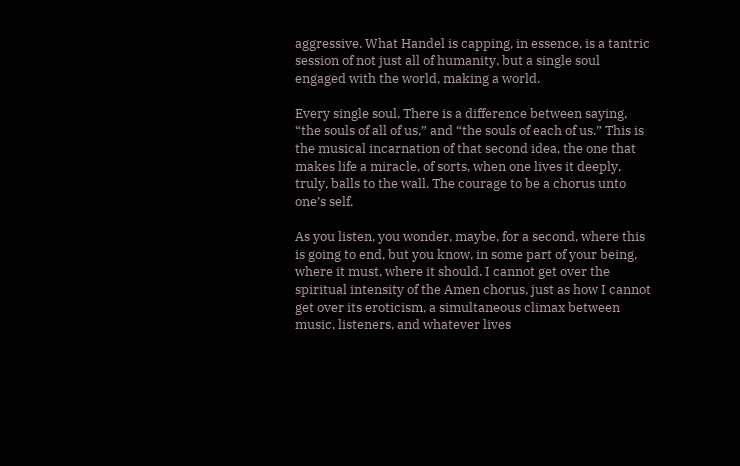aggressive. What Handel is capping, in essence, is a tantric session of not just all of humanity, but a single soul engaged with the world, making a world.

Every single soul. There is a difference between saying, “the souls of all of us,” and “the souls of each of us.” This is the musical incarnation of that second idea, the one that makes life a miracle, of sorts, when one lives it deeply, truly, balls to the wall. The courage to be a chorus unto one’s self.

As you listen, you wonder, maybe, for a second, where this is going to end, but you know, in some part of your being, where it must, where it should. I cannot get over the spiritual intensity of the Amen chorus, just as how I cannot get over its eroticism, a simultaneous climax between music, listeners, and whatever lives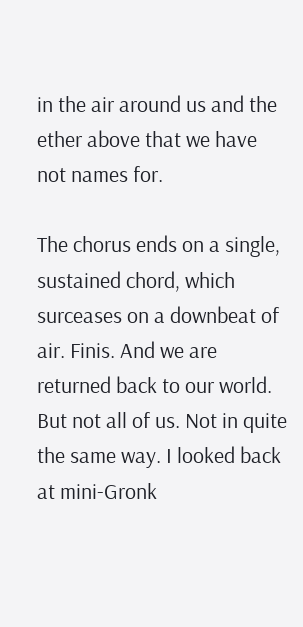in the air around us and the ether above that we have not names for.

The chorus ends on a single, sustained chord, which surceases on a downbeat of air. Finis. And we are returned back to our world. But not all of us. Not in quite the same way. I looked back at mini-Gronk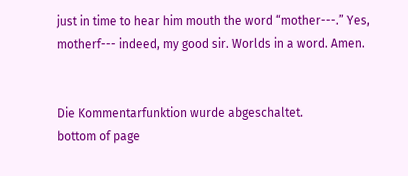just in time to hear him mouth the word “mother---.” Yes, motherf--- indeed, my good sir. Worlds in a word. Amen.


Die Kommentarfunktion wurde abgeschaltet.
bottom of page